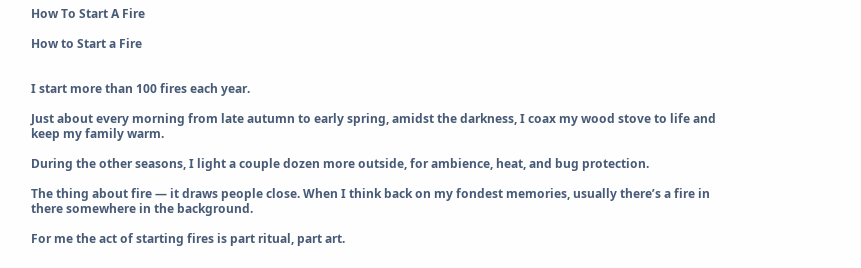How To Start A Fire

How to Start a Fire


I start more than 100 fires each year.

Just about every morning from late autumn to early spring, amidst the darkness, I coax my wood stove to life and keep my family warm.

During the other seasons, I light a couple dozen more outside, for ambience, heat, and bug protection.

The thing about fire — it draws people close. When I think back on my fondest memories, usually there’s a fire in there somewhere in the background.

For me the act of starting fires is part ritual, part art.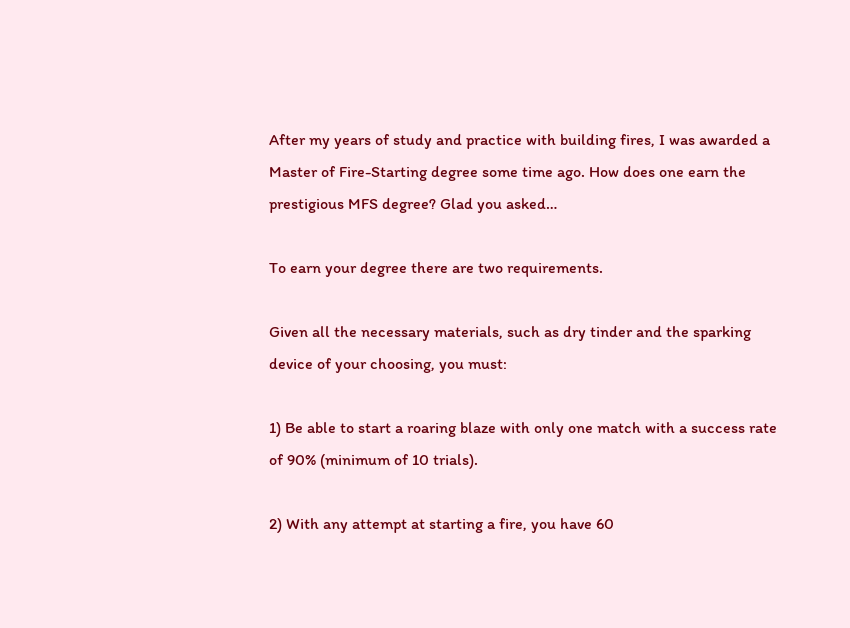After my years of study and practice with building fires, I was awarded a Master of Fire-Starting degree some time ago. How does one earn the prestigious MFS degree? Glad you asked…

To earn your degree there are two requirements.

Given all the necessary materials, such as dry tinder and the sparking device of your choosing, you must:

1) Be able to start a roaring blaze with only one match with a success rate of 90% (minimum of 10 trials).

2) With any attempt at starting a fire, you have 60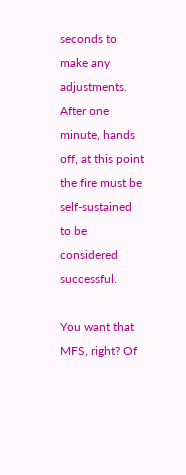seconds to make any adjustments. After one minute, hands off, at this point the fire must be self-sustained to be considered successful.

You want that MFS, right? Of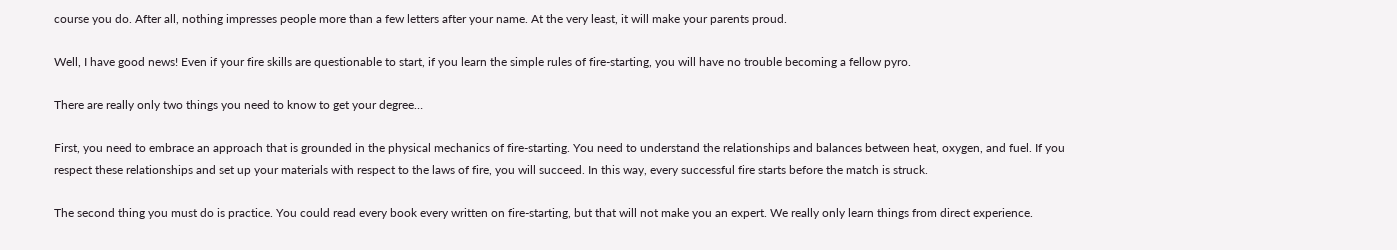course you do. After all, nothing impresses people more than a few letters after your name. At the very least, it will make your parents proud.

Well, I have good news! Even if your fire skills are questionable to start, if you learn the simple rules of fire-starting, you will have no trouble becoming a fellow pyro.

There are really only two things you need to know to get your degree…

First, you need to embrace an approach that is grounded in the physical mechanics of fire-starting. You need to understand the relationships and balances between heat, oxygen, and fuel. If you respect these relationships and set up your materials with respect to the laws of fire, you will succeed. In this way, every successful fire starts before the match is struck.

The second thing you must do is practice. You could read every book every written on fire-starting, but that will not make you an expert. We really only learn things from direct experience.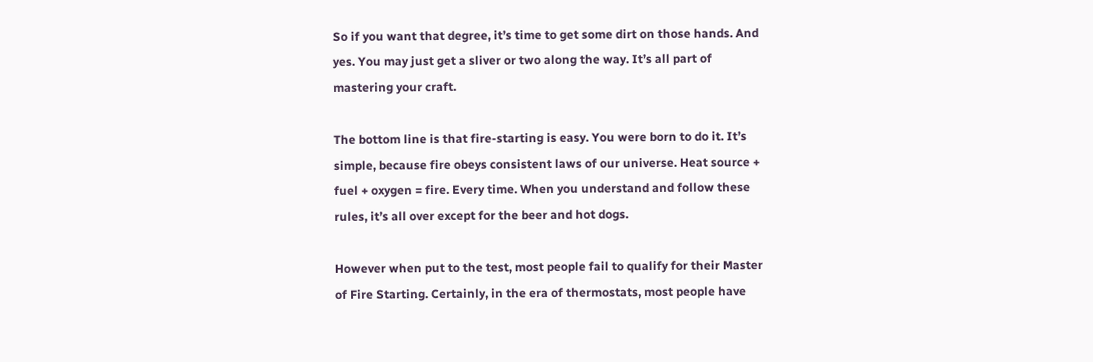So if you want that degree, it’s time to get some dirt on those hands. And yes. You may just get a sliver or two along the way. It’s all part of mastering your craft.

The bottom line is that fire-starting is easy. You were born to do it. It’s simple, because fire obeys consistent laws of our universe. Heat source + fuel + oxygen = fire. Every time. When you understand and follow these rules, it’s all over except for the beer and hot dogs.

However when put to the test, most people fail to qualify for their Master of Fire Starting. Certainly, in the era of thermostats, most people have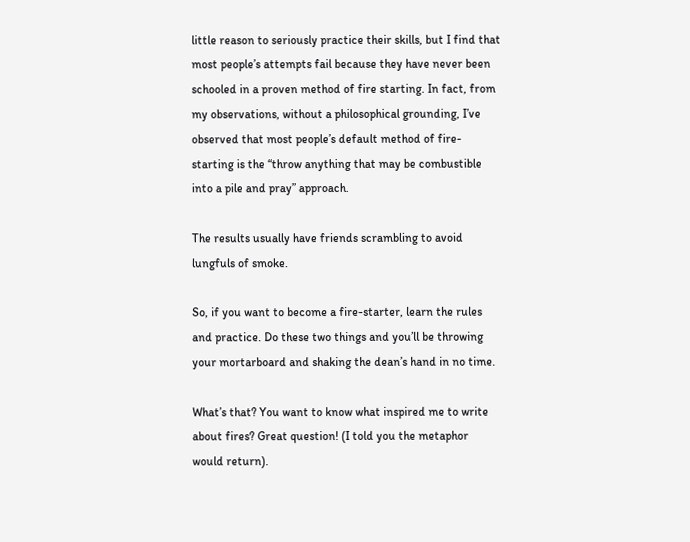little reason to seriously practice their skills, but I find that most people’s attempts fail because they have never been schooled in a proven method of fire starting. In fact, from my observations, without a philosophical grounding, I’ve observed that most people’s default method of fire-starting is the “throw anything that may be combustible into a pile and pray” approach.

The results usually have friends scrambling to avoid lungfuls of smoke.

So, if you want to become a fire-starter, learn the rules and practice. Do these two things and you’ll be throwing your mortarboard and shaking the dean’s hand in no time.

What’s that? You want to know what inspired me to write about fires? Great question! (I told you the metaphor would return).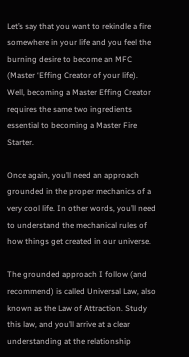Let’s say that you want to rekindle a fire somewhere in your life and you feel the burning desire to become an MFC (Master ‘Effing Creator of your life). Well, becoming a Master Effing Creator requires the same two ingredients essential to becoming a Master Fire Starter.

Once again, you’ll need an approach grounded in the proper mechanics of a very cool life. In other words, you’ll need to understand the mechanical rules of how things get created in our universe.

The grounded approach I follow (and recommend) is called Universal Law, also known as the Law of Attraction. Study this law, and you’ll arrive at a clear understanding at the relationship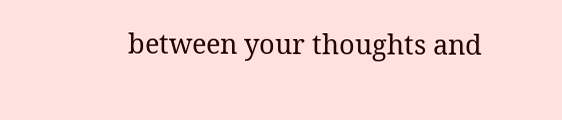between your thoughts and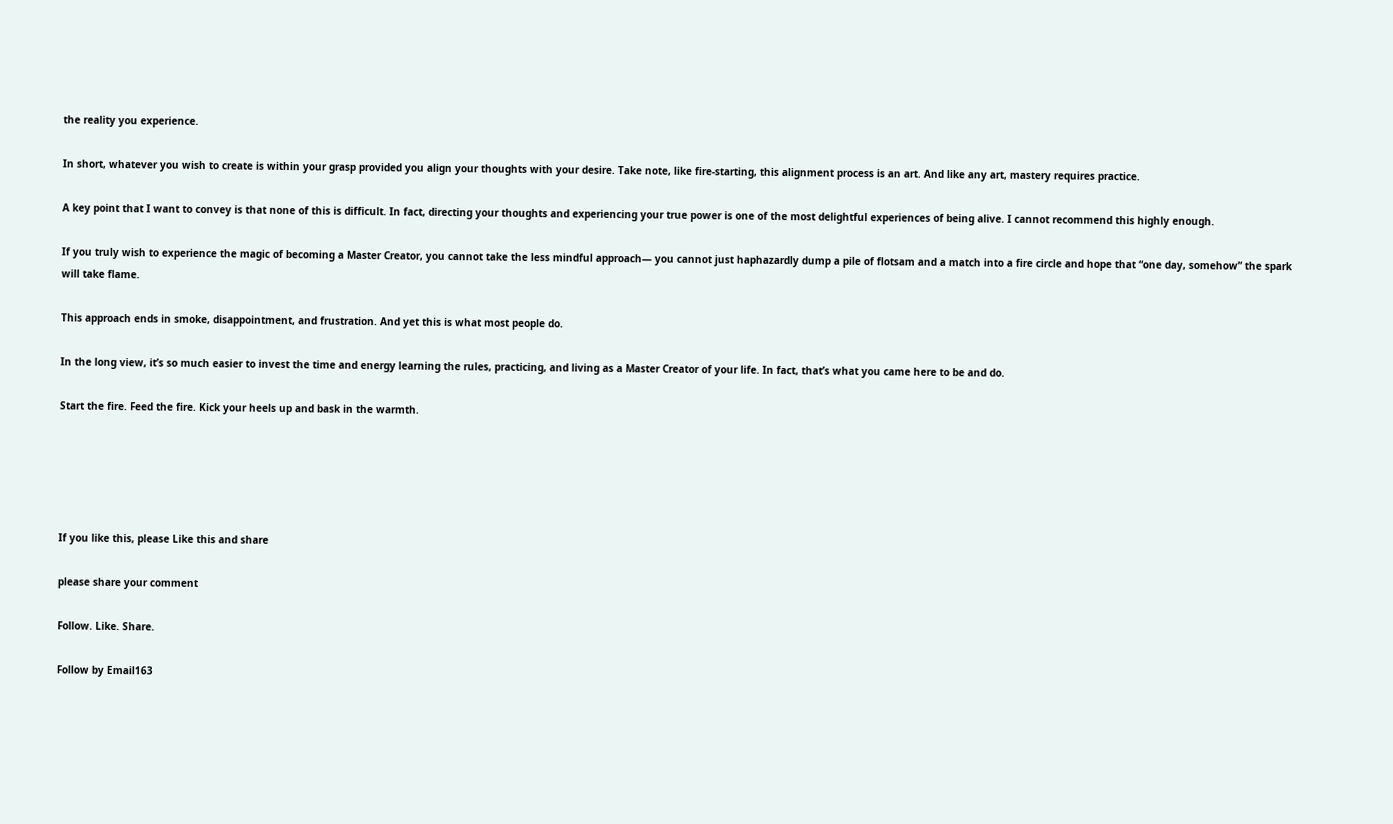the reality you experience.

In short, whatever you wish to create is within your grasp provided you align your thoughts with your desire. Take note, like fire-starting, this alignment process is an art. And like any art, mastery requires practice.

A key point that I want to convey is that none of this is difficult. In fact, directing your thoughts and experiencing your true power is one of the most delightful experiences of being alive. I cannot recommend this highly enough.

If you truly wish to experience the magic of becoming a Master Creator, you cannot take the less mindful approach— you cannot just haphazardly dump a pile of flotsam and a match into a fire circle and hope that “one day, somehow” the spark will take flame.

This approach ends in smoke, disappointment, and frustration. And yet this is what most people do.

In the long view, it’s so much easier to invest the time and energy learning the rules, practicing, and living as a Master Creator of your life. In fact, that’s what you came here to be and do.

Start the fire. Feed the fire. Kick your heels up and bask in the warmth.





If you like this, please Like this and share

please share your comment

Follow. Like. Share.

Follow by Email163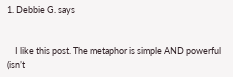1. Debbie G. says


    I like this post. The metaphor is simple AND powerful (isn’t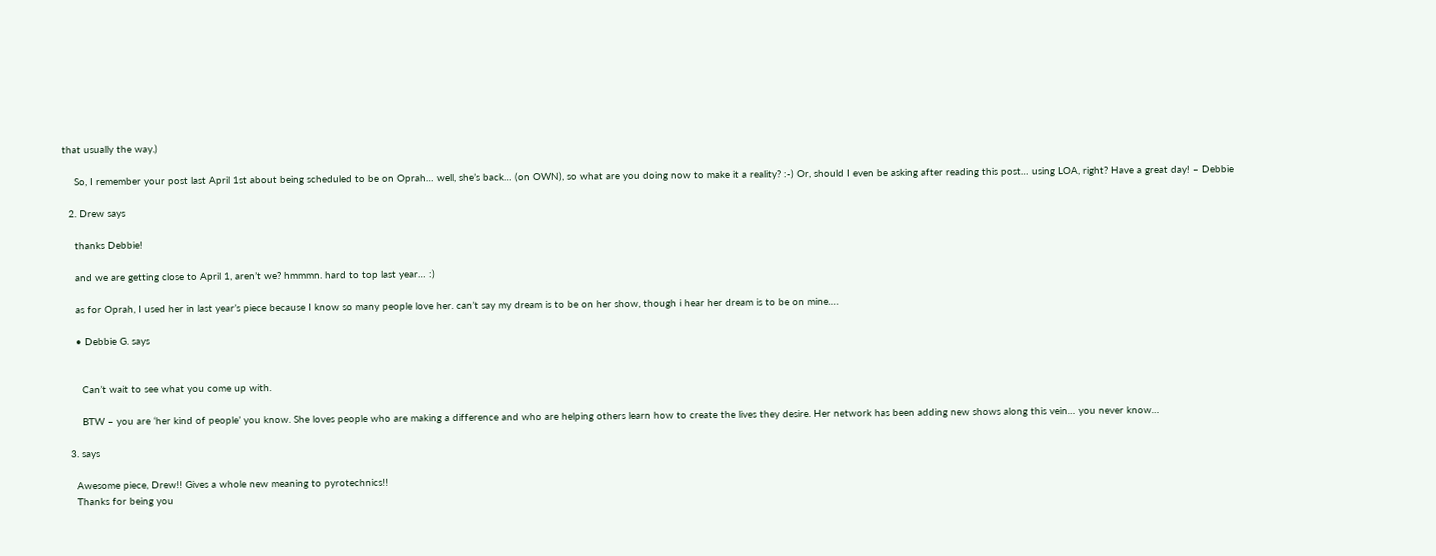that usually the way.)

    So, I remember your post last April 1st about being scheduled to be on Oprah… well, she’s back… (on OWN), so what are you doing now to make it a reality? :-) Or, should I even be asking after reading this post… using LOA, right? Have a great day! – Debbie

  2. Drew says

    thanks Debbie!

    and we are getting close to April 1, aren’t we? hmmmn. hard to top last year… :)

    as for Oprah, I used her in last year’s piece because I know so many people love her. can’t say my dream is to be on her show, though i hear her dream is to be on mine….

    • Debbie G. says


      Can’t wait to see what you come up with.

      BTW – you are ‘her kind of people’ you know. She loves people who are making a difference and who are helping others learn how to create the lives they desire. Her network has been adding new shows along this vein… you never know…

  3. says

    Awesome piece, Drew!! Gives a whole new meaning to pyrotechnics!!
    Thanks for being you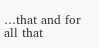…that and for all that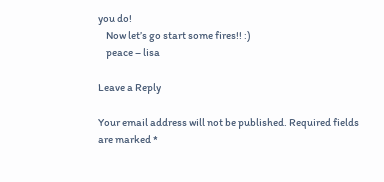you do!
    Now let’s go start some fires!! :)
    peace – lisa

Leave a Reply

Your email address will not be published. Required fields are marked *